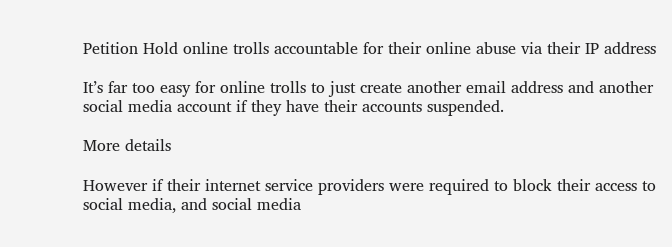Petition Hold online trolls accountable for their online abuse via their IP address

It’s far too easy for online trolls to just create another email address and another social media account if they have their accounts suspended.

More details

However if their internet service providers were required to block their access to social media, and social media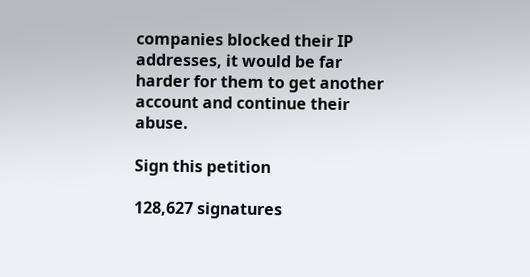companies blocked their IP addresses, it would be far harder for them to get another account and continue their abuse.

Sign this petition

128,627 signatures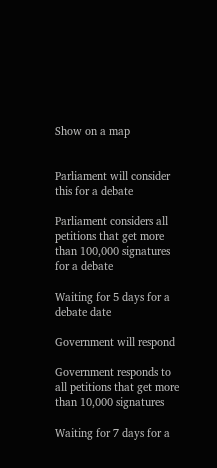Show on a map


Parliament will consider this for a debate

Parliament considers all petitions that get more than 100,000 signatures for a debate

Waiting for 5 days for a debate date

Government will respond

Government responds to all petitions that get more than 10,000 signatures

Waiting for 7 days for a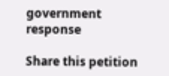government response

Share this petition